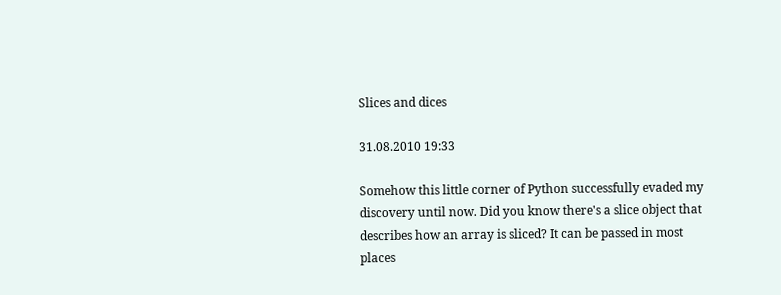Slices and dices

31.08.2010 19:33

Somehow this little corner of Python successfully evaded my discovery until now. Did you know there's a slice object that describes how an array is sliced? It can be passed in most places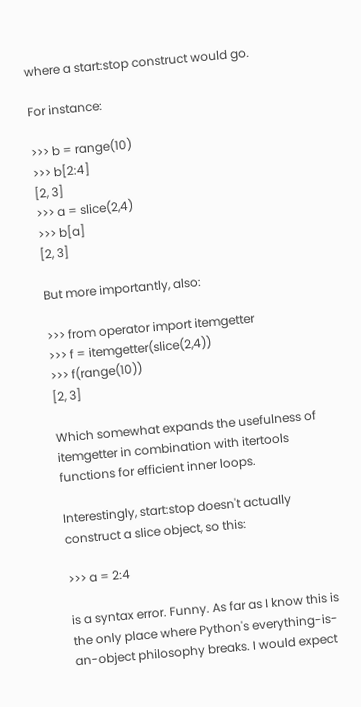where a start:stop construct would go.

For instance:

>>> b = range(10)
>>> b[2:4]
[2, 3]
>>> a = slice(2,4)
>>> b[a]
[2, 3]

But more importantly, also:

>>> from operator import itemgetter
>>> f = itemgetter(slice(2,4))
>>> f(range(10))
[2, 3]

Which somewhat expands the usefulness of itemgetter in combination with itertools functions for efficient inner loops.

Interestingly, start:stop doesn't actually construct a slice object, so this:

>>> a = 2:4

is a syntax error. Funny. As far as I know this is the only place where Python's everything-is-an-object philosophy breaks. I would expect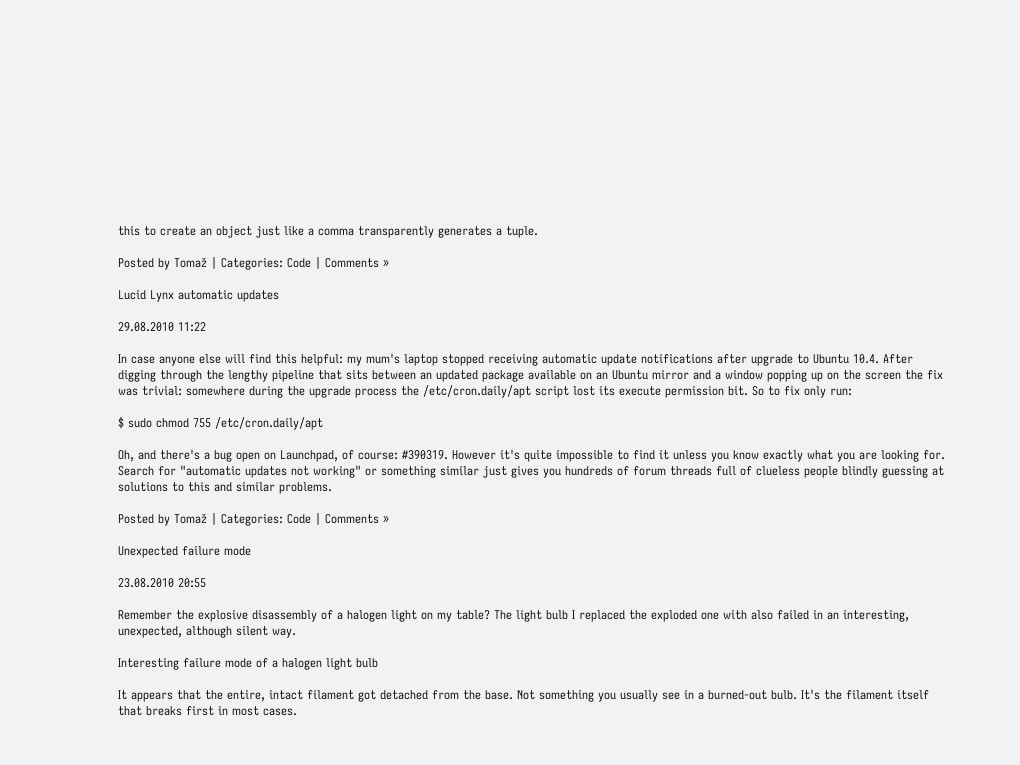this to create an object just like a comma transparently generates a tuple.

Posted by Tomaž | Categories: Code | Comments »

Lucid Lynx automatic updates

29.08.2010 11:22

In case anyone else will find this helpful: my mum's laptop stopped receiving automatic update notifications after upgrade to Ubuntu 10.4. After digging through the lengthy pipeline that sits between an updated package available on an Ubuntu mirror and a window popping up on the screen the fix was trivial: somewhere during the upgrade process the /etc/cron.daily/apt script lost its execute permission bit. So to fix only run:

$ sudo chmod 755 /etc/cron.daily/apt

Oh, and there's a bug open on Launchpad, of course: #390319. However it's quite impossible to find it unless you know exactly what you are looking for. Search for "automatic updates not working" or something similar just gives you hundreds of forum threads full of clueless people blindly guessing at solutions to this and similar problems.

Posted by Tomaž | Categories: Code | Comments »

Unexpected failure mode

23.08.2010 20:55

Remember the explosive disassembly of a halogen light on my table? The light bulb I replaced the exploded one with also failed in an interesting, unexpected, although silent way.

Interesting failure mode of a halogen light bulb

It appears that the entire, intact filament got detached from the base. Not something you usually see in a burned-out bulb. It's the filament itself that breaks first in most cases.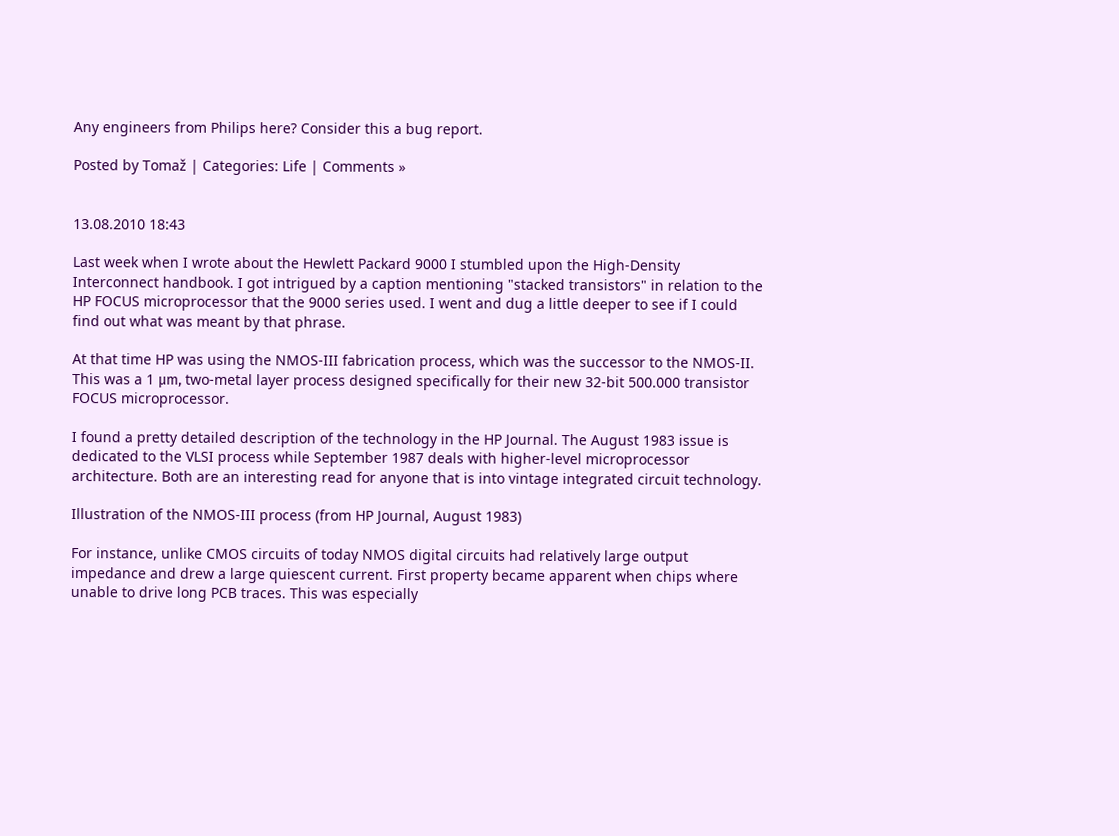Any engineers from Philips here? Consider this a bug report.

Posted by Tomaž | Categories: Life | Comments »


13.08.2010 18:43

Last week when I wrote about the Hewlett Packard 9000 I stumbled upon the High-Density Interconnect handbook. I got intrigued by a caption mentioning "stacked transistors" in relation to the HP FOCUS microprocessor that the 9000 series used. I went and dug a little deeper to see if I could find out what was meant by that phrase.

At that time HP was using the NMOS-III fabrication process, which was the successor to the NMOS-II. This was a 1 μm, two-metal layer process designed specifically for their new 32-bit 500.000 transistor FOCUS microprocessor.

I found a pretty detailed description of the technology in the HP Journal. The August 1983 issue is dedicated to the VLSI process while September 1987 deals with higher-level microprocessor architecture. Both are an interesting read for anyone that is into vintage integrated circuit technology.

Illustration of the NMOS-III process (from HP Journal, August 1983)

For instance, unlike CMOS circuits of today NMOS digital circuits had relatively large output impedance and drew a large quiescent current. First property became apparent when chips where unable to drive long PCB traces. This was especially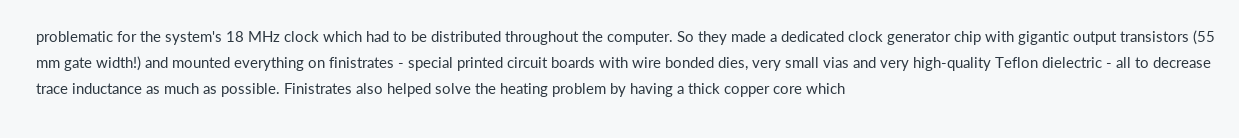problematic for the system's 18 MHz clock which had to be distributed throughout the computer. So they made a dedicated clock generator chip with gigantic output transistors (55 mm gate width!) and mounted everything on finistrates - special printed circuit boards with wire bonded dies, very small vias and very high-quality Teflon dielectric - all to decrease trace inductance as much as possible. Finistrates also helped solve the heating problem by having a thick copper core which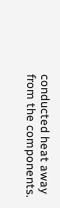conducted heat away from the components.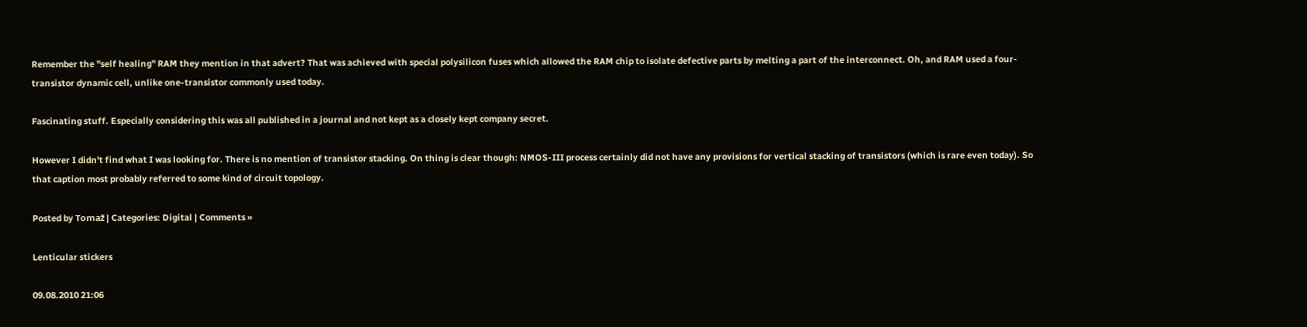Remember the "self healing" RAM they mention in that advert? That was achieved with special polysilicon fuses which allowed the RAM chip to isolate defective parts by melting a part of the interconnect. Oh, and RAM used a four-transistor dynamic cell, unlike one-transistor commonly used today.

Fascinating stuff. Especially considering this was all published in a journal and not kept as a closely kept company secret.

However I didn't find what I was looking for. There is no mention of transistor stacking. On thing is clear though: NMOS-III process certainly did not have any provisions for vertical stacking of transistors (which is rare even today). So that caption most probably referred to some kind of circuit topology.

Posted by Tomaž | Categories: Digital | Comments »

Lenticular stickers

09.08.2010 21:06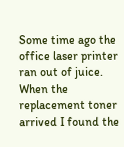Some time ago the office laser printer ran out of juice. When the replacement toner arrived I found the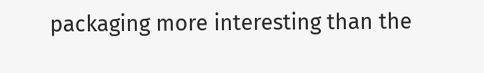packaging more interesting than the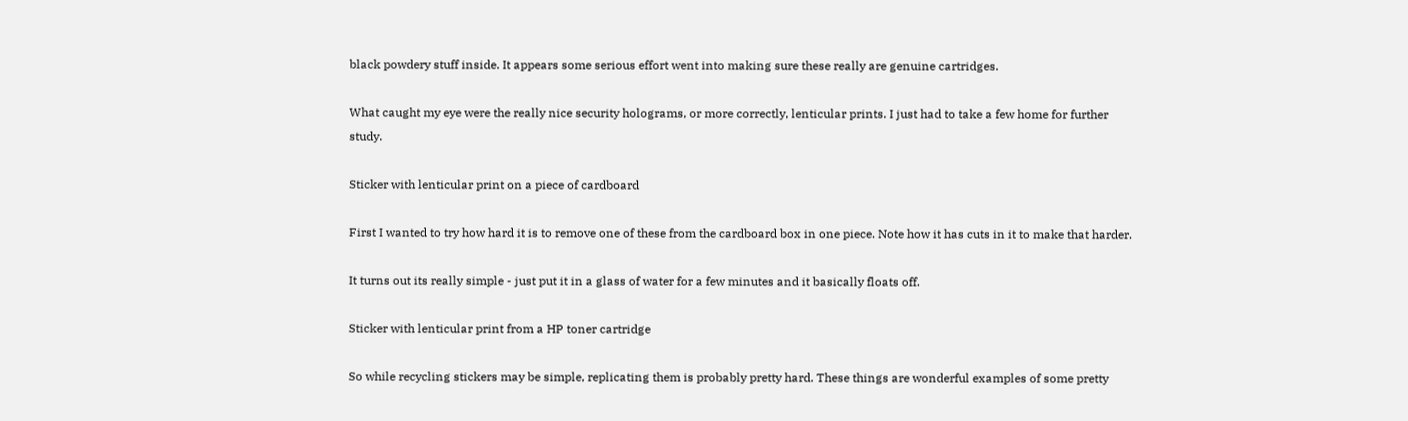black powdery stuff inside. It appears some serious effort went into making sure these really are genuine cartridges.

What caught my eye were the really nice security holograms, or more correctly, lenticular prints. I just had to take a few home for further study.

Sticker with lenticular print on a piece of cardboard

First I wanted to try how hard it is to remove one of these from the cardboard box in one piece. Note how it has cuts in it to make that harder.

It turns out its really simple - just put it in a glass of water for a few minutes and it basically floats off.

Sticker with lenticular print from a HP toner cartridge

So while recycling stickers may be simple, replicating them is probably pretty hard. These things are wonderful examples of some pretty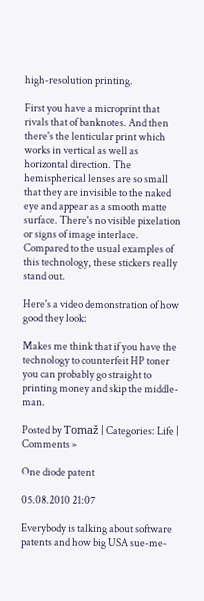high-resolution printing.

First you have a microprint that rivals that of banknotes. And then there's the lenticular print which works in vertical as well as horizontal direction. The hemispherical lenses are so small that they are invisible to the naked eye and appear as a smooth matte surface. There's no visible pixelation or signs of image interlace. Compared to the usual examples of this technology, these stickers really stand out.

Here's a video demonstration of how good they look:

Makes me think that if you have the technology to counterfeit HP toner you can probably go straight to printing money and skip the middle-man.

Posted by Tomaž | Categories: Life | Comments »

One diode patent

05.08.2010 21:07

Everybody is talking about software patents and how big USA sue-me-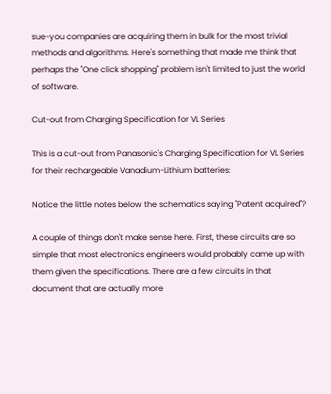sue-you companies are acquiring them in bulk for the most trivial methods and algorithms. Here's something that made me think that perhaps the "One click shopping" problem isn't limited to just the world of software.

Cut-out from Charging Specification for VL Series

This is a cut-out from Panasonic's Charging Specification for VL Series for their rechargeable Vanadium-Lithium batteries:

Notice the little notes below the schematics saying "Patent acquired"?

A couple of things don't make sense here. First, these circuits are so simple that most electronics engineers would probably came up with them given the specifications. There are a few circuits in that document that are actually more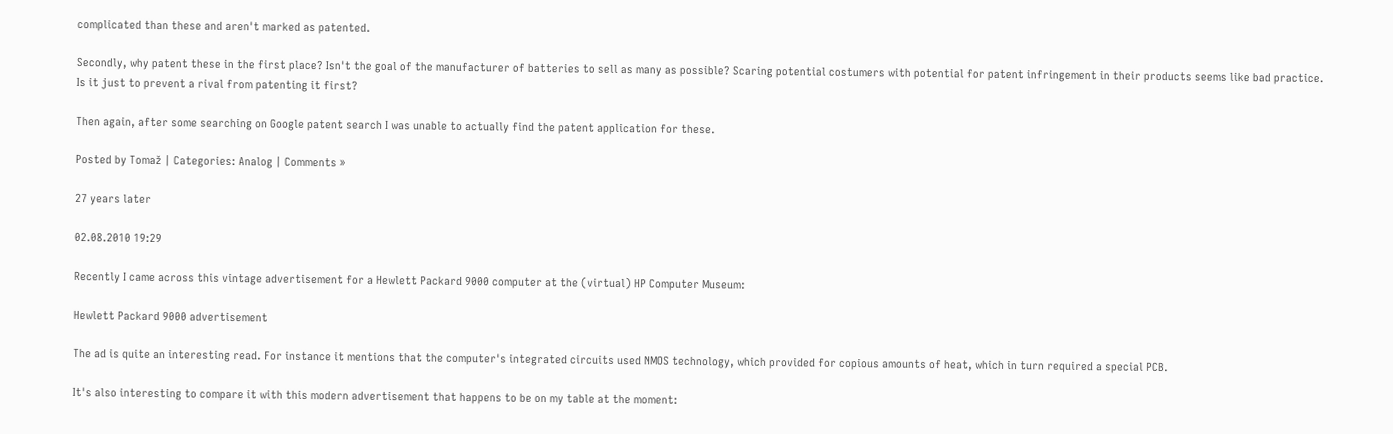complicated than these and aren't marked as patented.

Secondly, why patent these in the first place? Isn't the goal of the manufacturer of batteries to sell as many as possible? Scaring potential costumers with potential for patent infringement in their products seems like bad practice. Is it just to prevent a rival from patenting it first?

Then again, after some searching on Google patent search I was unable to actually find the patent application for these.

Posted by Tomaž | Categories: Analog | Comments »

27 years later

02.08.2010 19:29

Recently I came across this vintage advertisement for a Hewlett Packard 9000 computer at the (virtual) HP Computer Museum:

Hewlett Packard 9000 advertisement

The ad is quite an interesting read. For instance it mentions that the computer's integrated circuits used NMOS technology, which provided for copious amounts of heat, which in turn required a special PCB.

It's also interesting to compare it with this modern advertisement that happens to be on my table at the moment: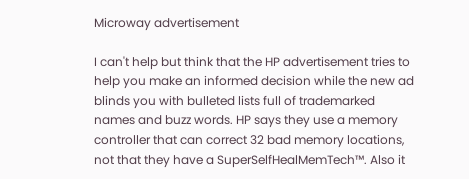Microway advertisement

I can't help but think that the HP advertisement tries to help you make an informed decision while the new ad blinds you with bulleted lists full of trademarked names and buzz words. HP says they use a memory controller that can correct 32 bad memory locations, not that they have a SuperSelfHealMemTech™. Also it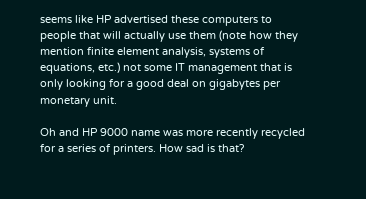seems like HP advertised these computers to people that will actually use them (note how they mention finite element analysis, systems of equations, etc.) not some IT management that is only looking for a good deal on gigabytes per monetary unit.

Oh and HP 9000 name was more recently recycled for a series of printers. How sad is that?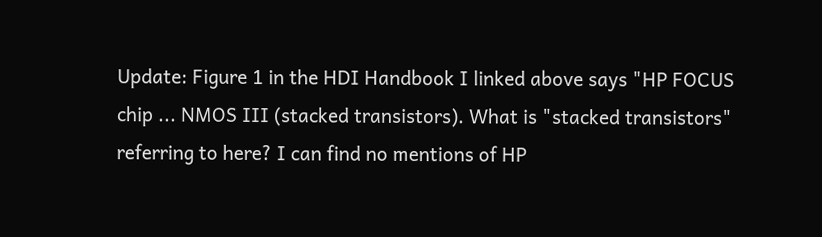Update: Figure 1 in the HDI Handbook I linked above says "HP FOCUS chip ... NMOS III (stacked transistors). What is "stacked transistors" referring to here? I can find no mentions of HP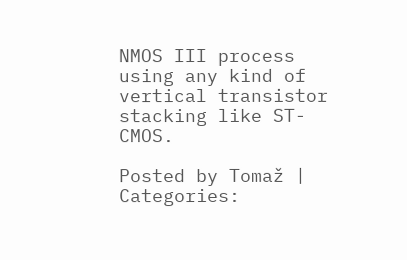NMOS III process using any kind of vertical transistor stacking like ST-CMOS.

Posted by Tomaž | Categories: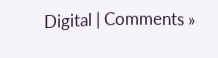Digital | Comments »